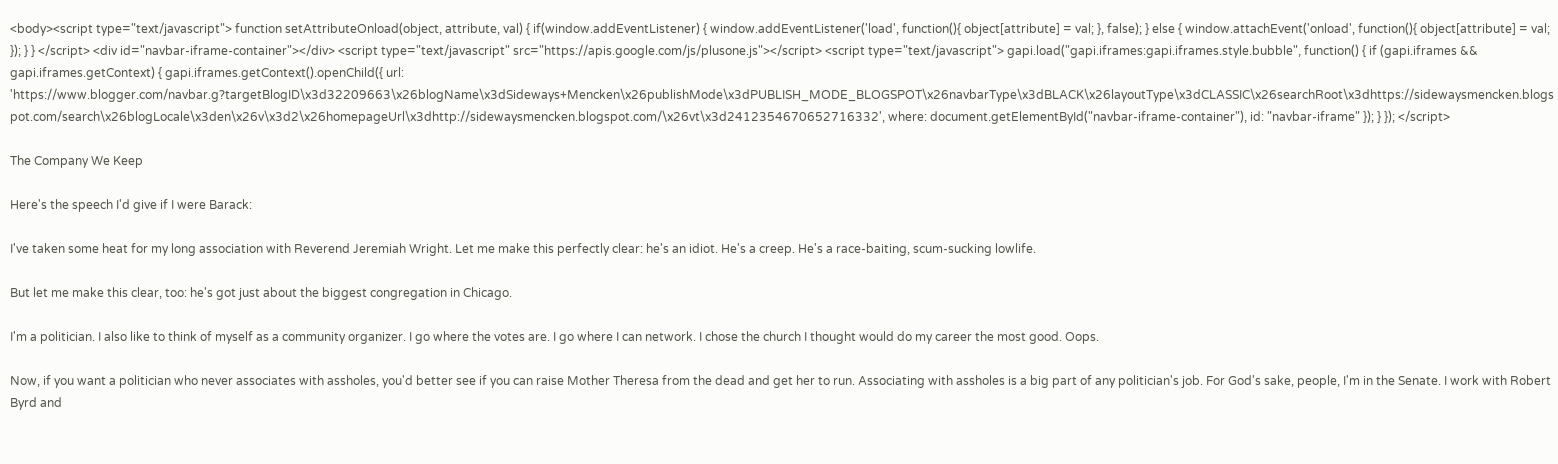<body><script type="text/javascript"> function setAttributeOnload(object, attribute, val) { if(window.addEventListener) { window.addEventListener('load', function(){ object[attribute] = val; }, false); } else { window.attachEvent('onload', function(){ object[attribute] = val; }); } } </script> <div id="navbar-iframe-container"></div> <script type="text/javascript" src="https://apis.google.com/js/plusone.js"></script> <script type="text/javascript"> gapi.load("gapi.iframes:gapi.iframes.style.bubble", function() { if (gapi.iframes && gapi.iframes.getContext) { gapi.iframes.getContext().openChild({ url: 'https://www.blogger.com/navbar.g?targetBlogID\x3d32209663\x26blogName\x3dSideways+Mencken\x26publishMode\x3dPUBLISH_MODE_BLOGSPOT\x26navbarType\x3dBLACK\x26layoutType\x3dCLASSIC\x26searchRoot\x3dhttps://sidewaysmencken.blogspot.com/search\x26blogLocale\x3den\x26v\x3d2\x26homepageUrl\x3dhttp://sidewaysmencken.blogspot.com/\x26vt\x3d2412354670652716332', where: document.getElementById("navbar-iframe-container"), id: "navbar-iframe" }); } }); </script>

The Company We Keep

Here's the speech I'd give if I were Barack:

I've taken some heat for my long association with Reverend Jeremiah Wright. Let me make this perfectly clear: he's an idiot. He's a creep. He's a race-baiting, scum-sucking lowlife.

But let me make this clear, too: he's got just about the biggest congregation in Chicago.

I'm a politician. I also like to think of myself as a community organizer. I go where the votes are. I go where I can network. I chose the church I thought would do my career the most good. Oops.

Now, if you want a politician who never associates with assholes, you'd better see if you can raise Mother Theresa from the dead and get her to run. Associating with assholes is a big part of any politician's job. For God's sake, people, I'm in the Senate. I work with Robert Byrd and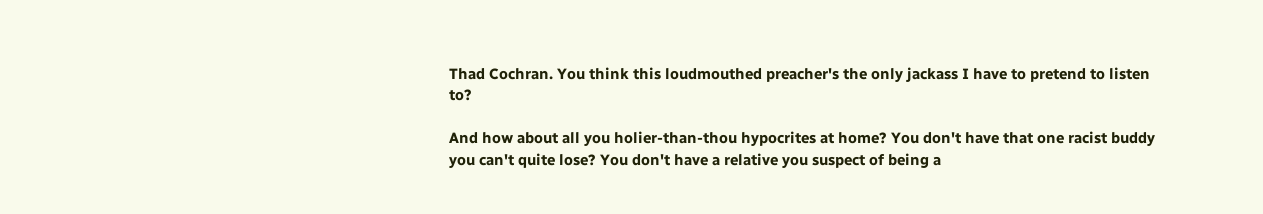Thad Cochran. You think this loudmouthed preacher's the only jackass I have to pretend to listen to?

And how about all you holier-than-thou hypocrites at home? You don't have that one racist buddy you can't quite lose? You don't have a relative you suspect of being a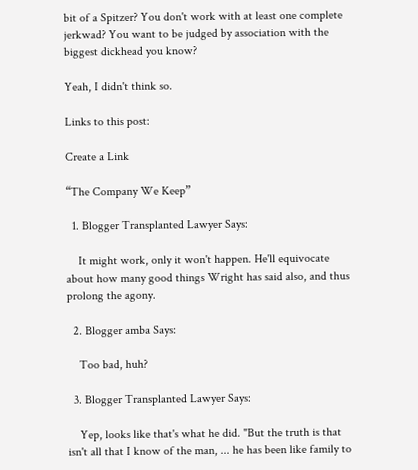bit of a Spitzer? You don't work with at least one complete jerkwad? You want to be judged by association with the biggest dickhead you know?

Yeah, I didn't think so.

Links to this post:

Create a Link

“The Company We Keep”

  1. Blogger Transplanted Lawyer Says:

    It might work, only it won't happen. He'll equivocate about how many good things Wright has said also, and thus prolong the agony.

  2. Blogger amba Says:

    Too bad, huh?

  3. Blogger Transplanted Lawyer Says:

    Yep, looks like that's what he did. "But the truth is that isn't all that I know of the man, ... he has been like family to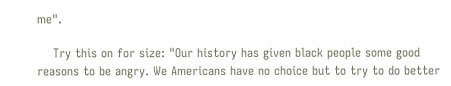me".

    Try this on for size: "Our history has given black people some good reasons to be angry. We Americans have no choice but to try to do better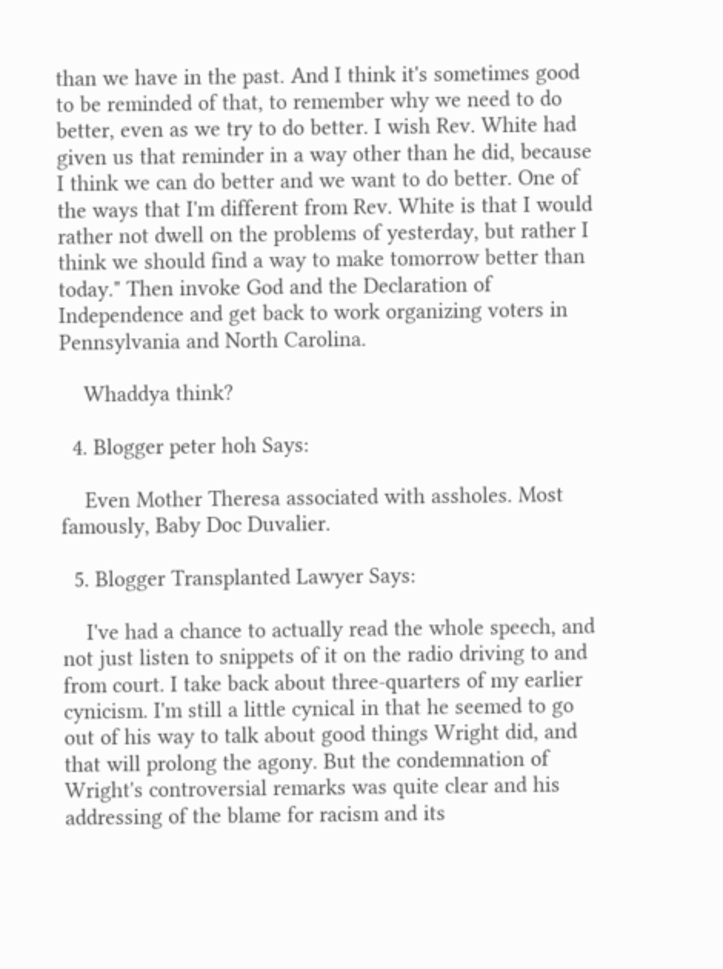than we have in the past. And I think it's sometimes good to be reminded of that, to remember why we need to do better, even as we try to do better. I wish Rev. White had given us that reminder in a way other than he did, because I think we can do better and we want to do better. One of the ways that I'm different from Rev. White is that I would rather not dwell on the problems of yesterday, but rather I think we should find a way to make tomorrow better than today." Then invoke God and the Declaration of Independence and get back to work organizing voters in Pennsylvania and North Carolina.

    Whaddya think?

  4. Blogger peter hoh Says:

    Even Mother Theresa associated with assholes. Most famously, Baby Doc Duvalier.

  5. Blogger Transplanted Lawyer Says:

    I've had a chance to actually read the whole speech, and not just listen to snippets of it on the radio driving to and from court. I take back about three-quarters of my earlier cynicism. I'm still a little cynical in that he seemed to go out of his way to talk about good things Wright did, and that will prolong the agony. But the condemnation of Wright's controversial remarks was quite clear and his addressing of the blame for racism and its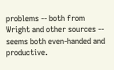problems -- both from Wright and other sources -- seems both even-handed and productive.